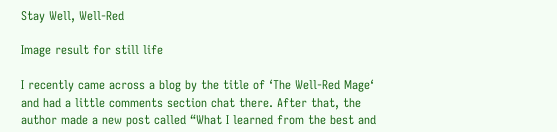Stay Well, Well-Red

Image result for still life

I recently came across a blog by the title of ‘The Well-Red Mage‘ and had a little comments section chat there. After that, the author made a new post called “What I learned from the best and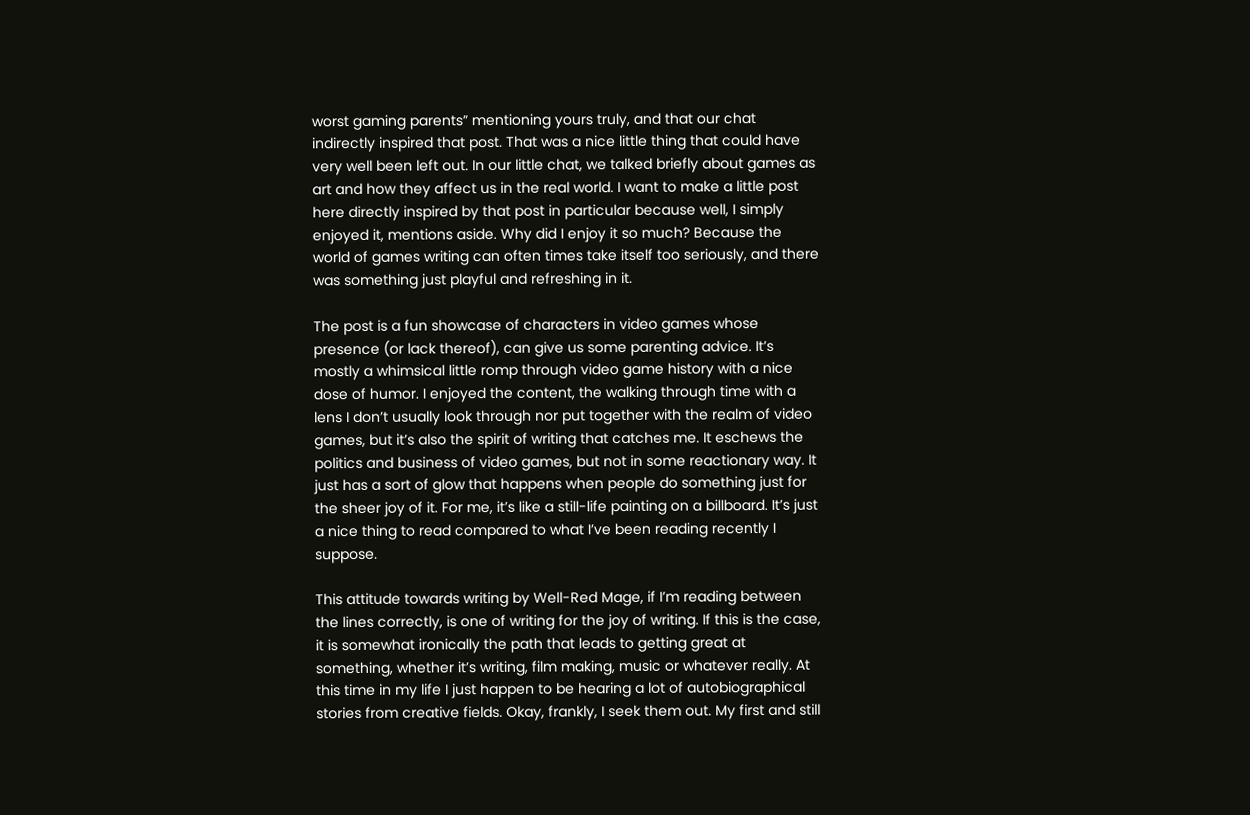worst gaming parents” mentioning yours truly, and that our chat indirectly inspired that post. That was a nice little thing that could have very well been left out. In our little chat, we talked briefly about games as art and how they affect us in the real world. I want to make a little post here directly inspired by that post in particular because well, I simply enjoyed it, mentions aside. Why did I enjoy it so much? Because the world of games writing can often times take itself too seriously, and there was something just playful and refreshing in it.

The post is a fun showcase of characters in video games whose presence (or lack thereof), can give us some parenting advice. It’s mostly a whimsical little romp through video game history with a nice dose of humor. I enjoyed the content, the walking through time with a lens I don’t usually look through nor put together with the realm of video games, but it’s also the spirit of writing that catches me. It eschews the politics and business of video games, but not in some reactionary way. It just has a sort of glow that happens when people do something just for the sheer joy of it. For me, it’s like a still-life painting on a billboard. It’s just a nice thing to read compared to what I’ve been reading recently I suppose.

This attitude towards writing by Well-Red Mage, if I’m reading between the lines correctly, is one of writing for the joy of writing. If this is the case, it is somewhat ironically the path that leads to getting great at something, whether it’s writing, film making, music or whatever really. At this time in my life I just happen to be hearing a lot of autobiographical stories from creative fields. Okay, frankly, I seek them out. My first and still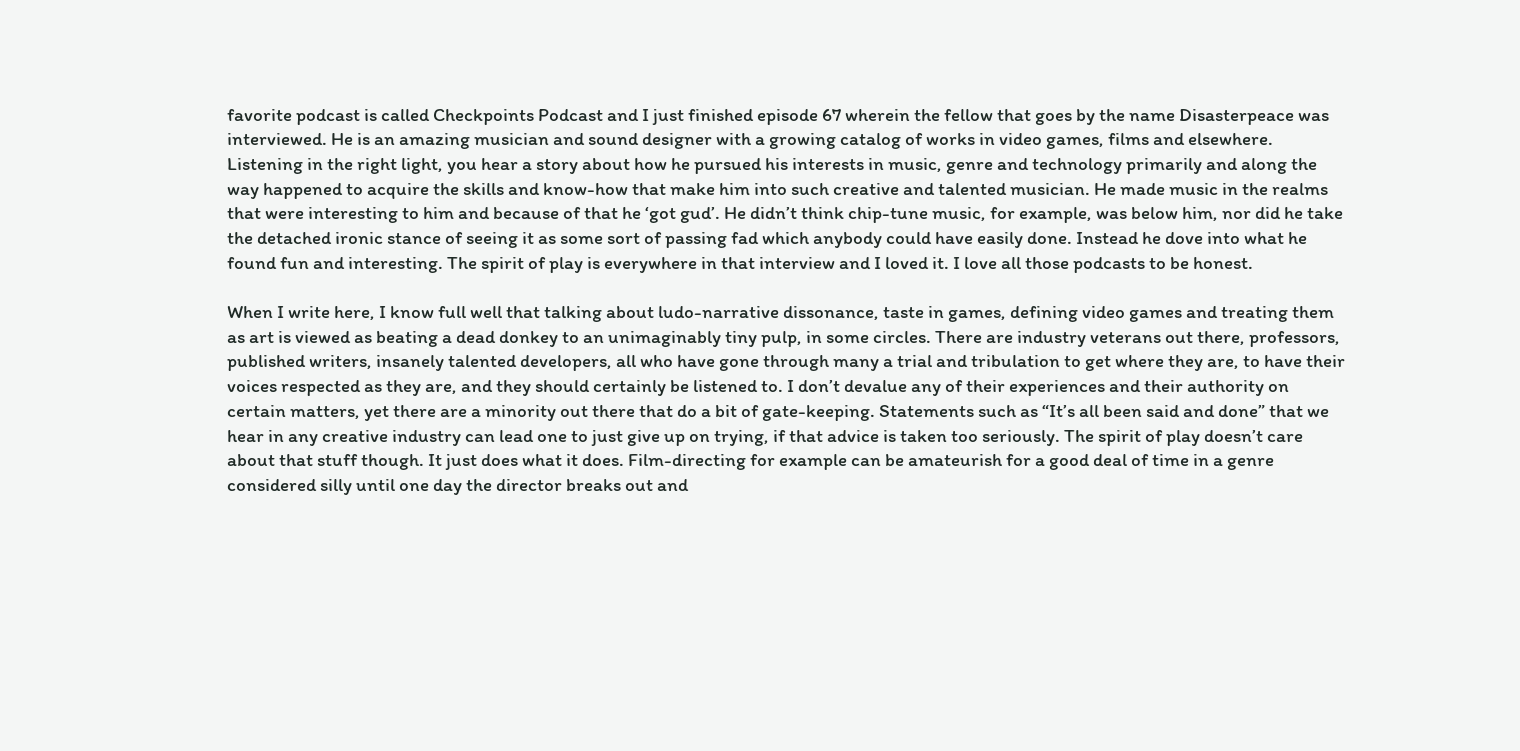favorite podcast is called Checkpoints Podcast and I just finished episode 67 wherein the fellow that goes by the name Disasterpeace was interviewed. He is an amazing musician and sound designer with a growing catalog of works in video games, films and elsewhere. Listening in the right light, you hear a story about how he pursued his interests in music, genre and technology primarily and along the way happened to acquire the skills and know-how that make him into such creative and talented musician. He made music in the realms that were interesting to him and because of that he ‘got gud’. He didn’t think chip-tune music, for example, was below him, nor did he take the detached ironic stance of seeing it as some sort of passing fad which anybody could have easily done. Instead he dove into what he found fun and interesting. The spirit of play is everywhere in that interview and I loved it. I love all those podcasts to be honest.

When I write here, I know full well that talking about ludo-narrative dissonance, taste in games, defining video games and treating them as art is viewed as beating a dead donkey to an unimaginably tiny pulp, in some circles. There are industry veterans out there, professors, published writers, insanely talented developers, all who have gone through many a trial and tribulation to get where they are, to have their voices respected as they are, and they should certainly be listened to. I don’t devalue any of their experiences and their authority on certain matters, yet there are a minority out there that do a bit of gate-keeping. Statements such as “It’s all been said and done” that we hear in any creative industry can lead one to just give up on trying, if that advice is taken too seriously. The spirit of play doesn’t care about that stuff though. It just does what it does. Film-directing for example can be amateurish for a good deal of time in a genre considered silly until one day the director breaks out and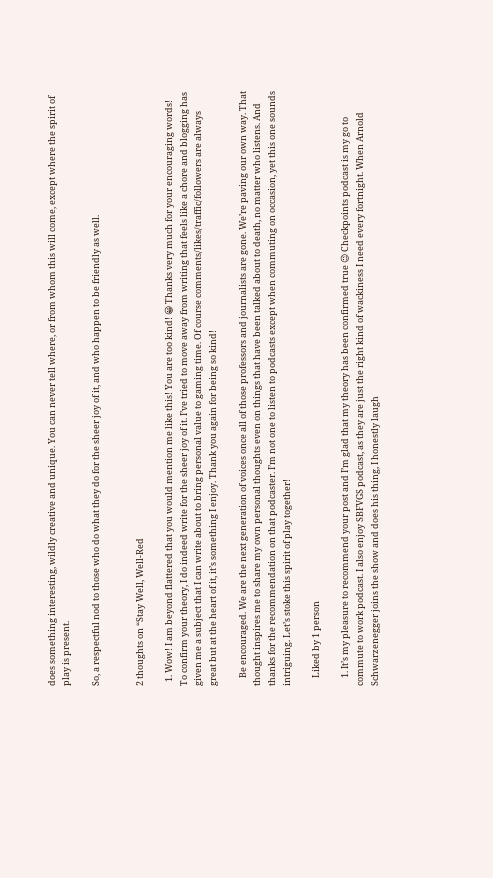does something interesting, wildly creative and unique. You can never tell where, or from whom this will come, except where the spirit of play is present.

So, a respectful nod to those who do what they do for the sheer joy of it, and who happen to be friendly as well.


2 thoughts on “Stay Well, Well-Red

  1. Wow! I am beyond flattered that you would mention me like this! You are too kind! 😀 Thanks very much for your encouraging words! To confirm your theory, I do indeed write for the sheer joy of it. I’ve tried to move away from writing that feels like a chore and blogging has given me a subject that I can write about to bring personal value to gaming time. Of course comments/likes/traffic/followers are always great but at the heart of it, it’s something I enjoy. Thank you again for being so kind!

    Be encouraged. We are the next generation of voices once all of those professors and journalists are gone. We’re paving our own way. That thought inspires me to share my own personal thoughts even on things that have been talked about to death, no matter who listens. And thanks for the recommendation on that podcaster. I’m not one to listen to podcasts except when commuting on occasion, yet this one sounds intriguing. Let’s stoke this spirit of play together!

    Liked by 1 person

    1. It’s my pleasure to recommend your post and I’m glad that my theory has been confirmed true 😉 Checkpoints podcast is my go to commute to work podcast. I also enjoy SBFVGS podcast, as they are just the right kind of wackiness I need every fortnight. When Arnold Schwarzenegger joins the show and does his thing, I honestly laugh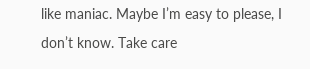like maniac. Maybe I’m easy to please, I don’t know. Take care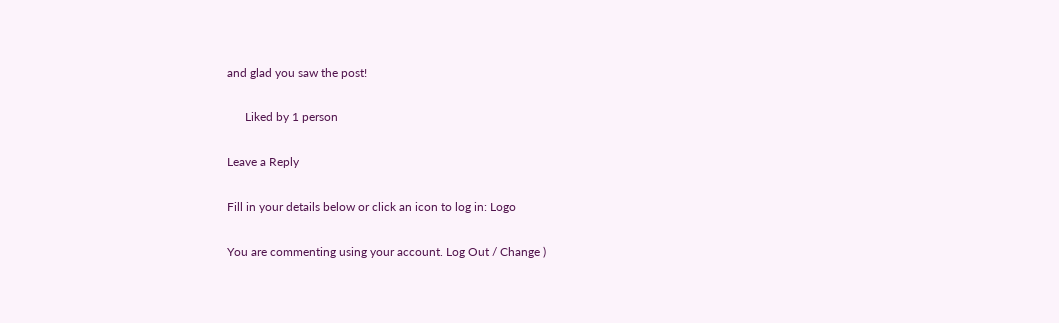and glad you saw the post!

      Liked by 1 person

Leave a Reply

Fill in your details below or click an icon to log in: Logo

You are commenting using your account. Log Out / Change )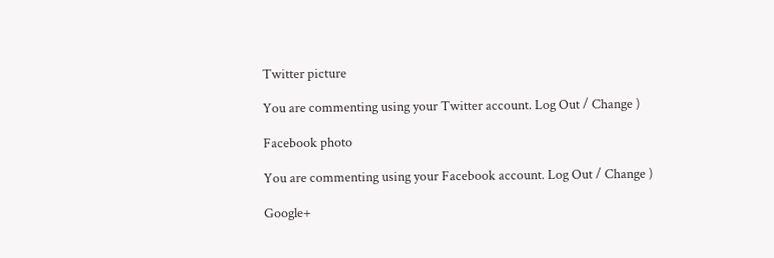Twitter picture

You are commenting using your Twitter account. Log Out / Change )

Facebook photo

You are commenting using your Facebook account. Log Out / Change )

Google+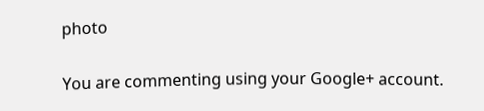photo

You are commenting using your Google+ account.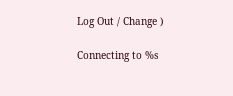Log Out / Change )

Connecting to %s